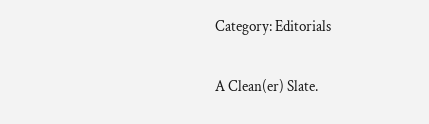Category: Editorials

A Clean(er) Slate.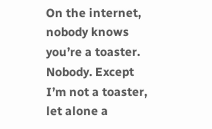On the internet, nobody knows you’re a toaster. Nobody. Except I’m not a toaster, let alone a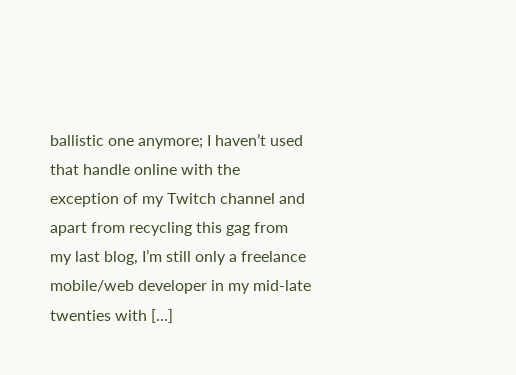ballistic one anymore; I haven’t used that handle online with the exception of my Twitch channel and apart from recycling this gag from my last blog, I’m still only a freelance mobile/web developer in my mid-late twenties with […]